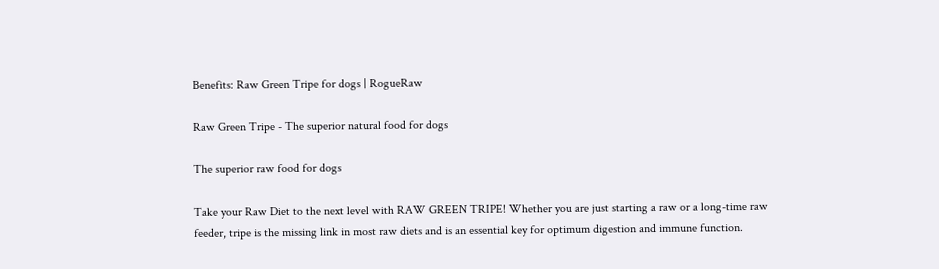Benefits: Raw Green Tripe for dogs | RogueRaw

Raw Green Tripe - The superior natural food for dogs

The superior raw food for dogs

Take your Raw Diet to the next level with RAW GREEN TRIPE! Whether you are just starting a raw or a long-time raw feeder, tripe is the missing link in most raw diets and is an essential key for optimum digestion and immune function.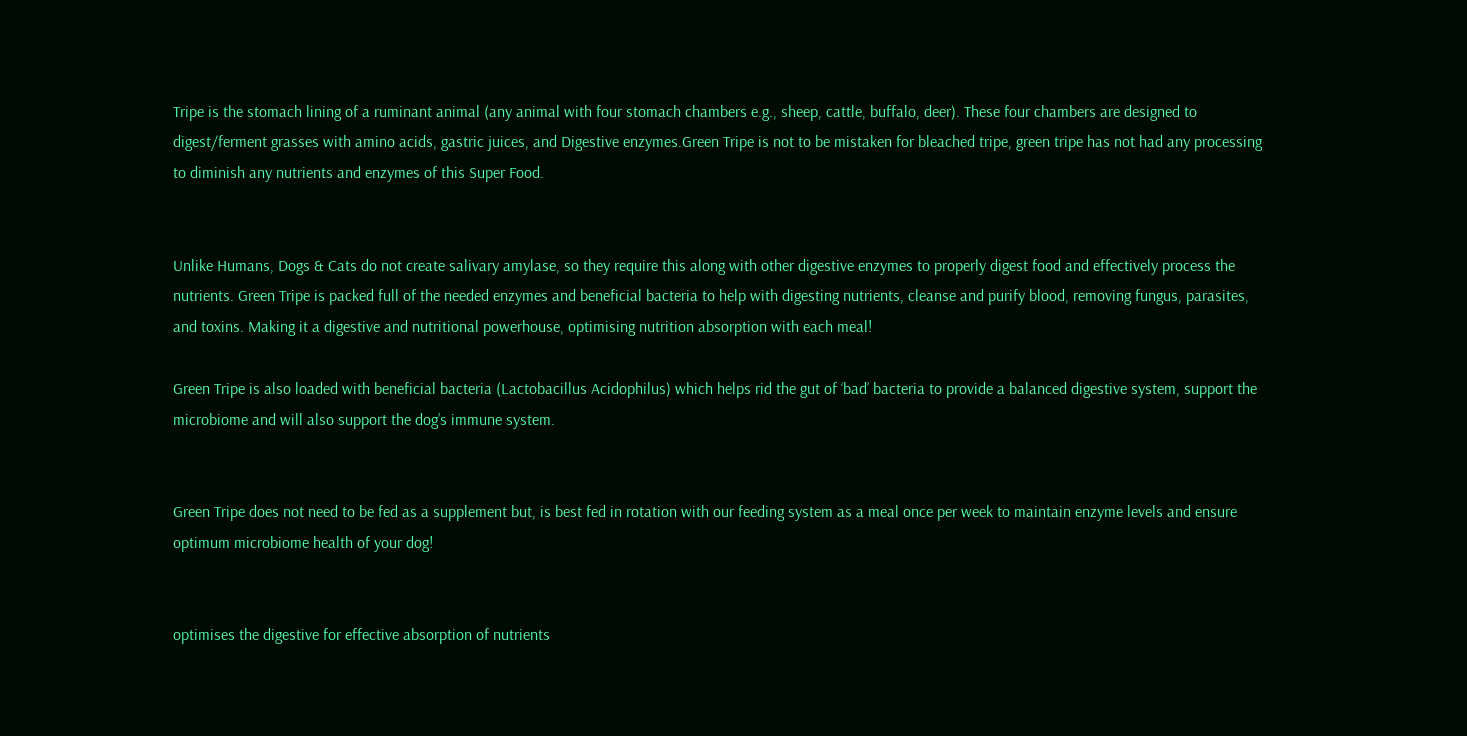Tripe is the stomach lining of a ruminant animal (any animal with four stomach chambers e.g., sheep, cattle, buffalo, deer). These four chambers are designed to digest/ferment grasses with amino acids, gastric juices, and Digestive enzymes.Green Tripe is not to be mistaken for bleached tripe, green tripe has not had any processing to diminish any nutrients and enzymes of this Super Food.


Unlike Humans, Dogs & Cats do not create salivary amylase, so they require this along with other digestive enzymes to properly digest food and effectively process the nutrients. Green Tripe is packed full of the needed enzymes and beneficial bacteria to help with digesting nutrients, cleanse and purify blood, removing fungus, parasites, and toxins. Making it a digestive and nutritional powerhouse, optimising nutrition absorption with each meal!

Green Tripe is also loaded with beneficial bacteria (Lactobacillus Acidophilus) which helps rid the gut of ‘bad’ bacteria to provide a balanced digestive system, support the microbiome and will also support the dog’s immune system.


Green Tripe does not need to be fed as a supplement but, is best fed in rotation with our feeding system as a meal once per week to maintain enzyme levels and ensure optimum microbiome health of your dog!


optimises the digestive for effective absorption of nutrients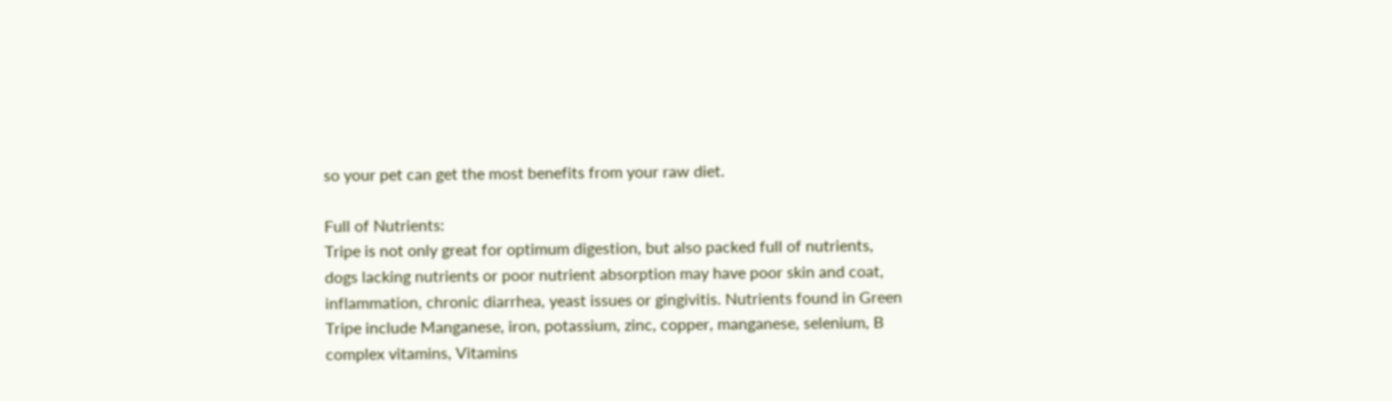so your pet can get the most benefits from your raw diet.

Full of Nutrients:
Tripe is not only great for optimum digestion, but also packed full of nutrients, dogs lacking nutrients or poor nutrient absorption may have poor skin and coat, inflammation, chronic diarrhea, yeast issues or gingivitis. Nutrients found in Green Tripe include Manganese, iron, potassium, zinc, copper, manganese, selenium, B complex vitamins, Vitamins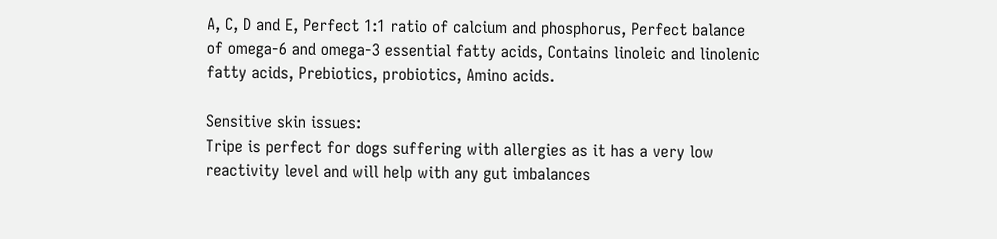A, C, D and E, Perfect 1:1 ratio of calcium and phosphorus, Perfect balance of omega-6 and omega-3 essential fatty acids, Contains linoleic and linolenic fatty acids, Prebiotics, probiotics, Amino acids.

Sensitive skin issues:
Tripe is perfect for dogs suffering with allergies as it has a very low reactivity level and will help with any gut imbalances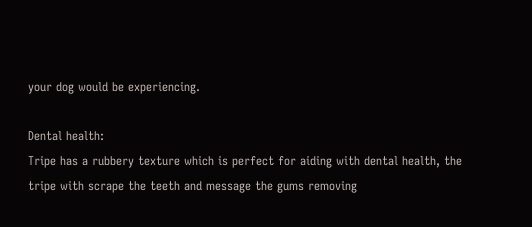your dog would be experiencing.

Dental health:
Tripe has a rubbery texture which is perfect for aiding with dental health, the tripe with scrape the teeth and message the gums removing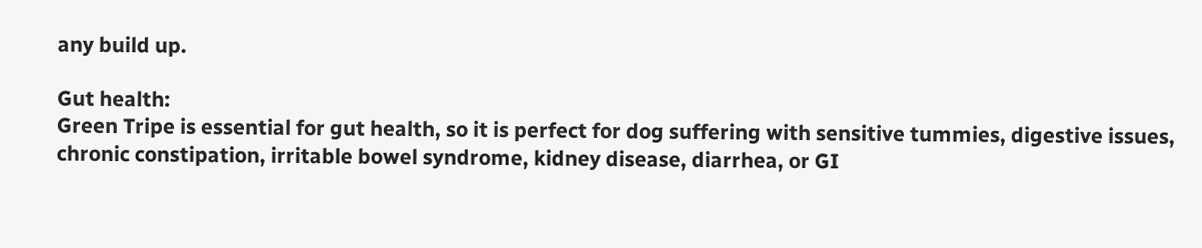any build up.

Gut health:
Green Tripe is essential for gut health, so it is perfect for dog suffering with sensitive tummies, digestive issues, chronic constipation, irritable bowel syndrome, kidney disease, diarrhea, or GI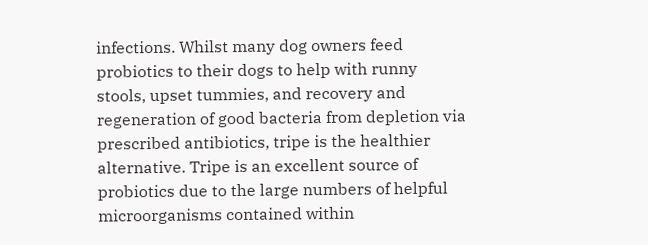infections. Whilst many dog owners feed probiotics to their dogs to help with runny stools, upset tummies, and recovery and regeneration of good bacteria from depletion via prescribed antibiotics, tripe is the healthier alternative. Tripe is an excellent source of probiotics due to the large numbers of helpful microorganisms contained within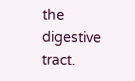the digestive tract.